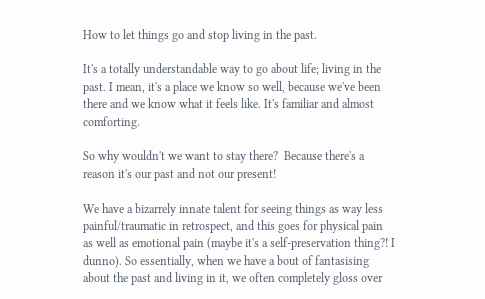How to let things go and stop living in the past.

It's a totally understandable way to go about life; living in the past. I mean, it's a place we know so well, because we've been there and we know what it feels like. It's familiar and almost comforting.

So why wouldn't we want to stay there?  Because there's a reason it's our past and not our present!

We have a bizarrely innate talent for seeing things as way less painful/traumatic in retrospect, and this goes for physical pain as well as emotional pain (maybe it's a self-preservation thing?! I dunno). So essentially, when we have a bout of fantasising about the past and living in it, we often completely gloss over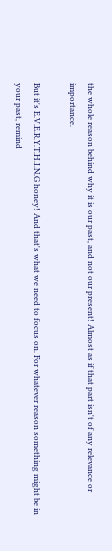the whole reason behind why it is our past, and not our present! Almost as if that part isn't of any relevance or importance.

But it's E.V.E.R.Y.T.H.I.N.G honey! And that's what we need to focus on. For whatever reason something might be in your past, remind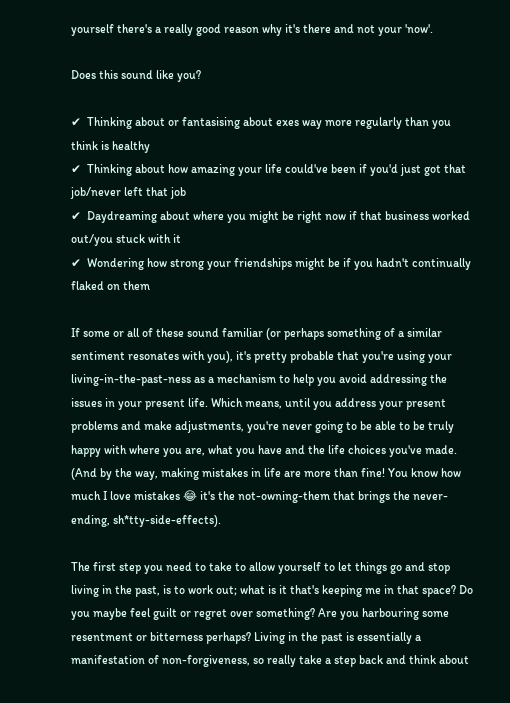yourself there's a really good reason why it's there and not your 'now'.

Does this sound like you?

✔  Thinking about or fantasising about exes way more regularly than you think is healthy
✔  Thinking about how amazing your life could've been if you'd just got that job/never left that job
✔  Daydreaming about where you might be right now if that business worked out/you stuck with it
✔  Wondering how strong your friendships might be if you hadn't continually flaked on them

If some or all of these sound familiar (or perhaps something of a similar sentiment resonates with you), it's pretty probable that you're using your living-in-the-past-ness as a mechanism to help you avoid addressing the issues in your present life. Which means, until you address your present problems and make adjustments, you're never going to be able to be truly happy with where you are, what you have and the life choices you've made. (And by the way, making mistakes in life are more than fine! You know how much I love mistakes 😂 it's the not-owning-them that brings the never-ending, sh*tty-side-effects).

The first step you need to take to allow yourself to let things go and stop living in the past, is to work out; what is it that's keeping me in that space? Do you maybe feel guilt or regret over something? Are you harbouring some resentment or bitterness perhaps? Living in the past is essentially a manifestation of non-forgiveness, so really take a step back and think about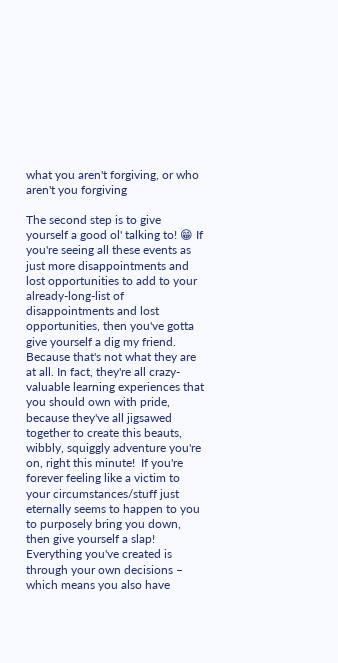what you aren't forgiving, or who aren't you forgiving

The second step is to give yourself a good ol' talking to! 😁 If you're seeing all these events as just more disappointments and lost opportunities to add to your already-long-list of disappointments and lost opportunities, then you've gotta give yourself a dig my friend. Because that's not what they are at all. In fact, they're all crazy-valuable learning experiences that you should own with pride, because they've all jigsawed together to create this beauts, wibbly, squiggly adventure you're on, right this minute!  If you're forever feeling like a victim to your circumstances/stuff just eternally seems to happen to you to purposely bring you down, then give yourself a slap! Everything you've created is through your own decisions – which means you also have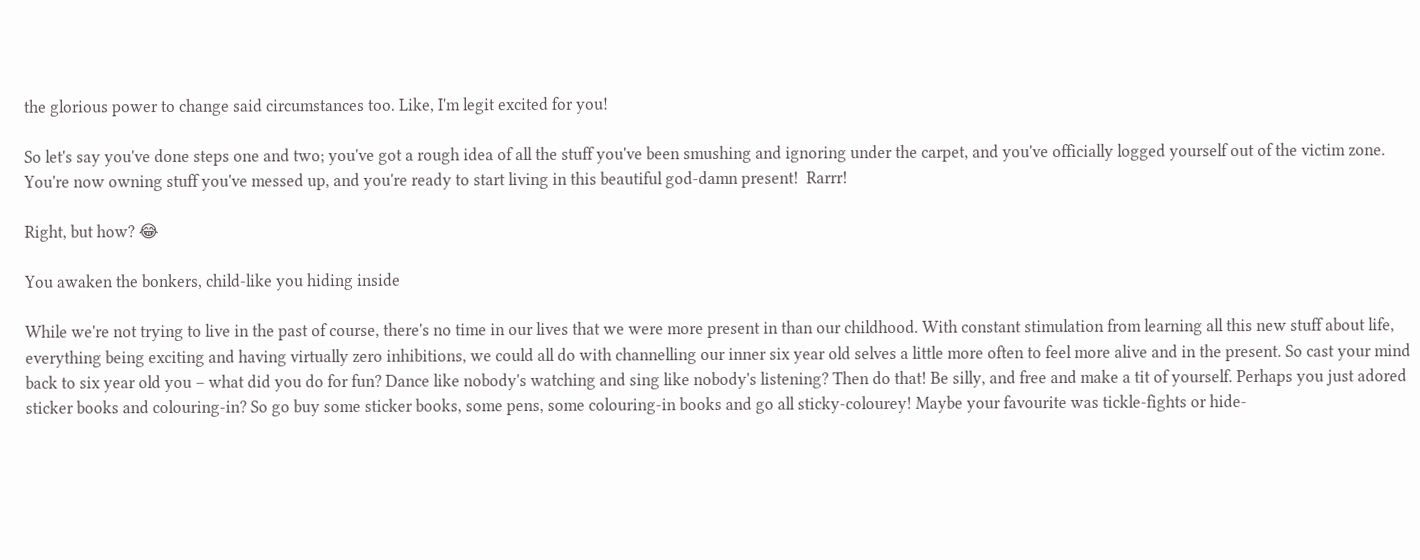the glorious power to change said circumstances too. Like, I'm legit excited for you!

So let's say you've done steps one and two; you've got a rough idea of all the stuff you've been smushing and ignoring under the carpet, and you've officially logged yourself out of the victim zone. You're now owning stuff you've messed up, and you're ready to start living in this beautiful god-damn present!  Rarrr!

Right, but how? 😂

You awaken the bonkers, child-like you hiding inside

While we're not trying to live in the past of course, there's no time in our lives that we were more present in than our childhood. With constant stimulation from learning all this new stuff about life, everything being exciting and having virtually zero inhibitions, we could all do with channelling our inner six year old selves a little more often to feel more alive and in the present. So cast your mind back to six year old you – what did you do for fun? Dance like nobody's watching and sing like nobody's listening? Then do that! Be silly, and free and make a tit of yourself. Perhaps you just adored sticker books and colouring-in? So go buy some sticker books, some pens, some colouring-in books and go all sticky-colourey! Maybe your favourite was tickle-fights or hide-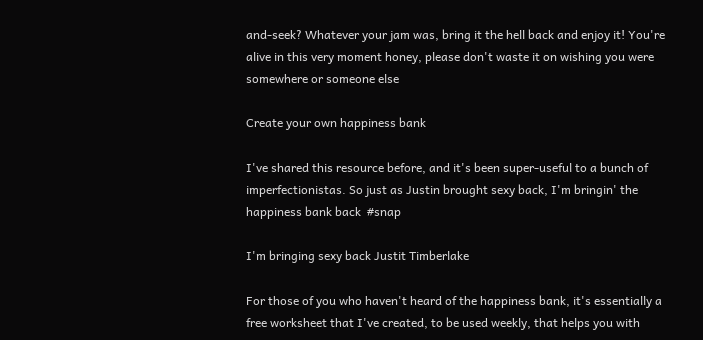and-seek? Whatever your jam was, bring it the hell back and enjoy it! You're alive in this very moment honey, please don't waste it on wishing you were somewhere or someone else

Create your own happiness bank

I've shared this resource before, and it's been super-useful to a bunch of imperfectionistas. So just as Justin brought sexy back, I'm bringin' the happiness bank back  #snap

I'm bringing sexy back Justit Timberlake

For those of you who haven't heard of the happiness bank, it's essentially a free worksheet that I've created, to be used weekly, that helps you with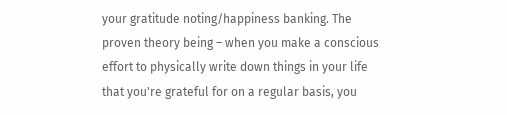your gratitude noting/happiness banking. The proven theory being – when you make a conscious effort to physically write down things in your life that you're grateful for on a regular basis, you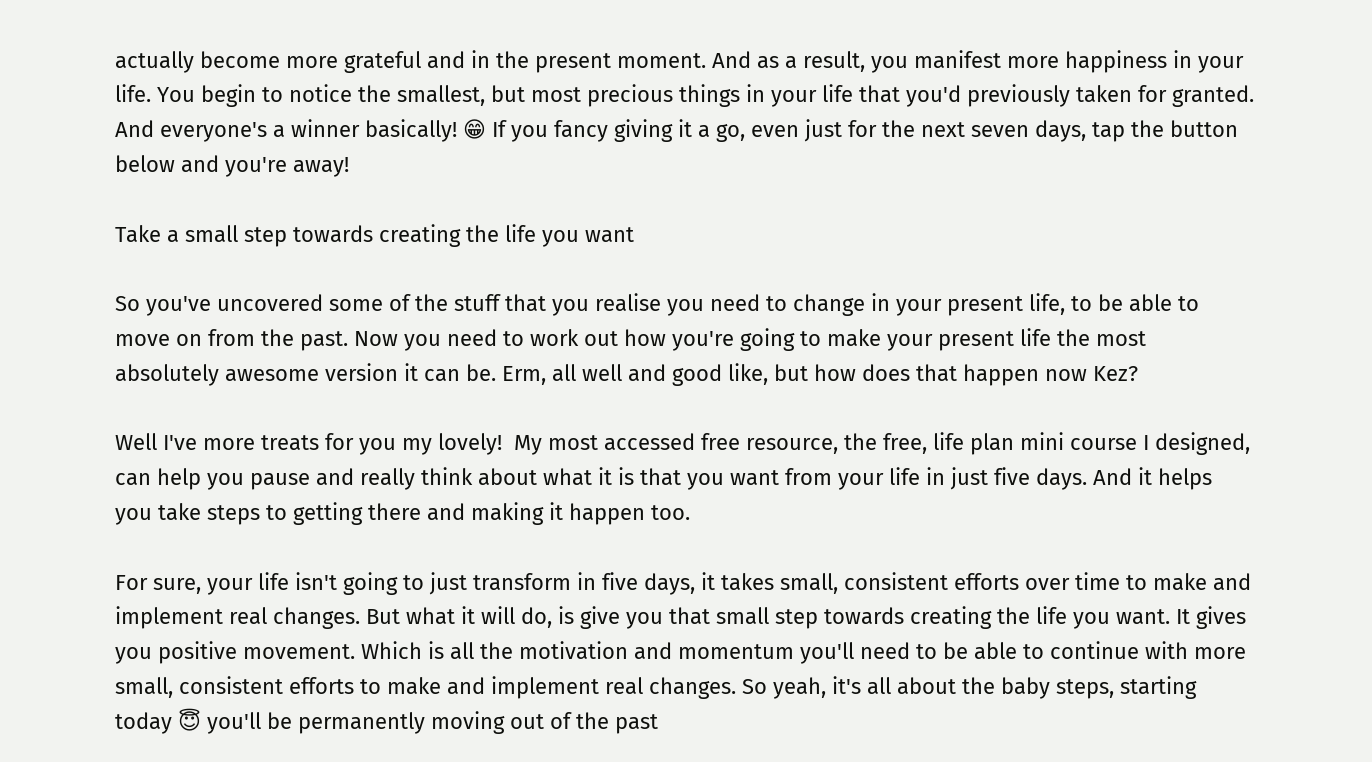actually become more grateful and in the present moment. And as a result, you manifest more happiness in your life. You begin to notice the smallest, but most precious things in your life that you'd previously taken for granted. And everyone's a winner basically! 😁 If you fancy giving it a go, even just for the next seven days, tap the button below and you're away!

Take a small step towards creating the life you want

So you've uncovered some of the stuff that you realise you need to change in your present life, to be able to move on from the past. Now you need to work out how you're going to make your present life the most absolutely awesome version it can be. Erm, all well and good like, but how does that happen now Kez?

Well I've more treats for you my lovely!  My most accessed free resource, the free, life plan mini course I designed, can help you pause and really think about what it is that you want from your life in just five days. And it helps you take steps to getting there and making it happen too.

For sure, your life isn't going to just transform in five days, it takes small, consistent efforts over time to make and implement real changes. But what it will do, is give you that small step towards creating the life you want. It gives you positive movement. Which is all the motivation and momentum you'll need to be able to continue with more small, consistent efforts to make and implement real changes. So yeah, it's all about the baby steps, starting today 😇 you'll be permanently moving out of the past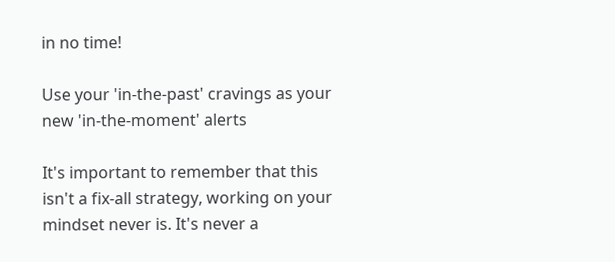in no time!

Use your 'in-the-past' cravings as your new 'in-the-moment' alerts

It's important to remember that this isn't a fix-all strategy, working on your mindset never is. It's never a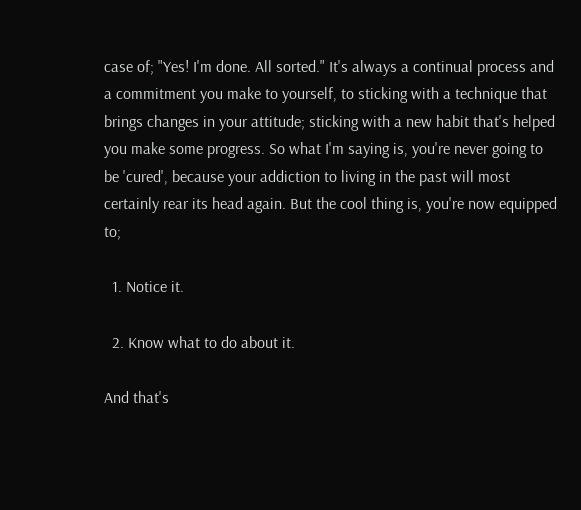case of; "Yes! I'm done. All sorted." It's always a continual process and a commitment you make to yourself, to sticking with a technique that brings changes in your attitude; sticking with a new habit that's helped you make some progress. So what I'm saying is, you're never going to be 'cured', because your addiction to living in the past will most certainly rear its head again. But the cool thing is, you're now equipped to;

  1. Notice it.

  2. Know what to do about it.

And that's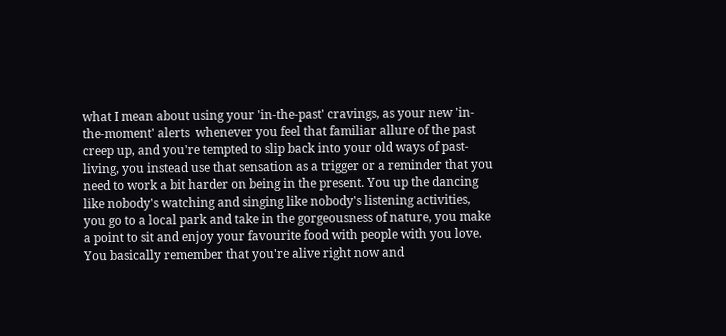what I mean about using your 'in-the-past' cravings, as your new 'in-the-moment' alerts  whenever you feel that familiar allure of the past creep up, and you're tempted to slip back into your old ways of past-living, you instead use that sensation as a trigger or a reminder that you need to work a bit harder on being in the present. You up the dancing like nobody's watching and singing like nobody's listening activities, you go to a local park and take in the gorgeousness of nature, you make a point to sit and enjoy your favourite food with people with you love. You basically remember that you're alive right now and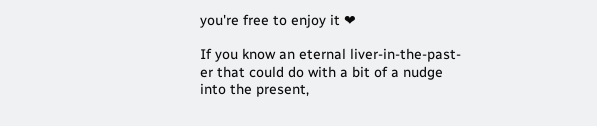you're free to enjoy it ❤

If you know an eternal liver-in-the-past-er that could do with a bit of a nudge into the present,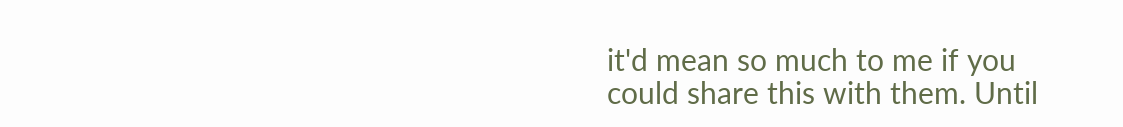it'd mean so much to me if you could share this with them. Until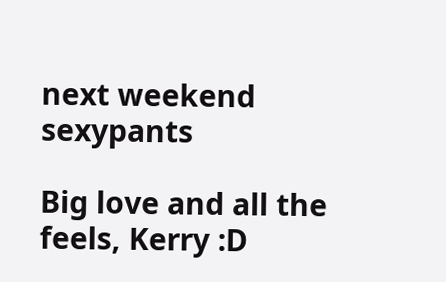next weekend sexypants

Big love and all the feels, Kerry :D